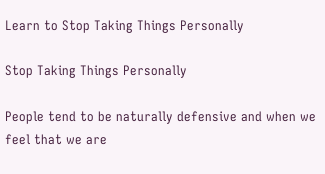Learn to Stop Taking Things Personally

Stop Taking Things Personally

People tend to be naturally defensive and when we feel that we are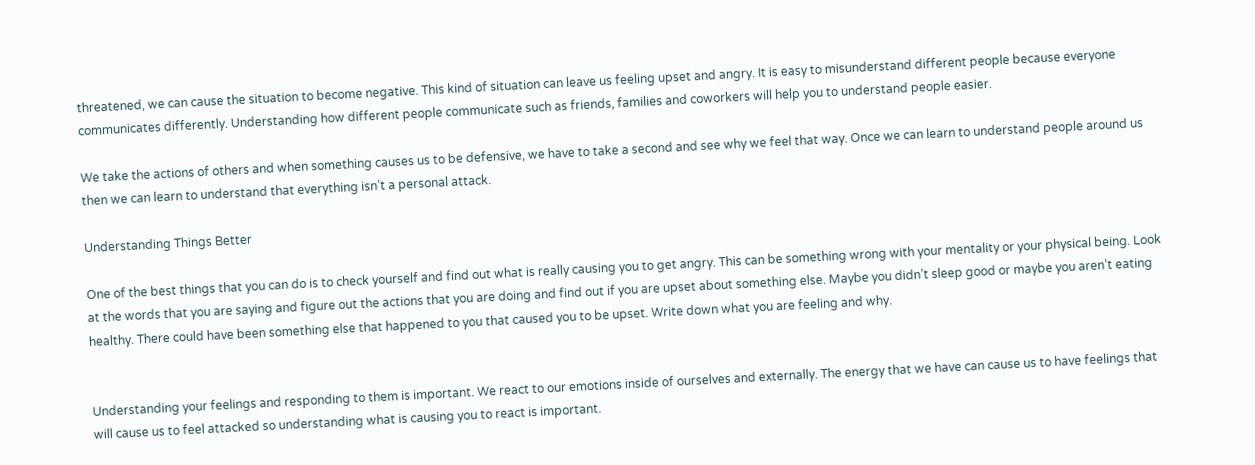threatened, we can cause the situation to become negative. This kind of situation can leave us feeling upset and angry. It is easy to misunderstand different people because everyone communicates differently. Understanding how different people communicate such as friends, families and coworkers will help you to understand people easier.

We take the actions of others and when something causes us to be defensive, we have to take a second and see why we feel that way. Once we can learn to understand people around us then we can learn to understand that everything isn’t a personal attack.

Understanding Things Better

One of the best things that you can do is to check yourself and find out what is really causing you to get angry. This can be something wrong with your mentality or your physical being. Look at the words that you are saying and figure out the actions that you are doing and find out if you are upset about something else. Maybe you didn’t sleep good or maybe you aren’t eating healthy. There could have been something else that happened to you that caused you to be upset. Write down what you are feeling and why.


Understanding your feelings and responding to them is important. We react to our emotions inside of ourselves and externally. The energy that we have can cause us to have feelings that will cause us to feel attacked so understanding what is causing you to react is important.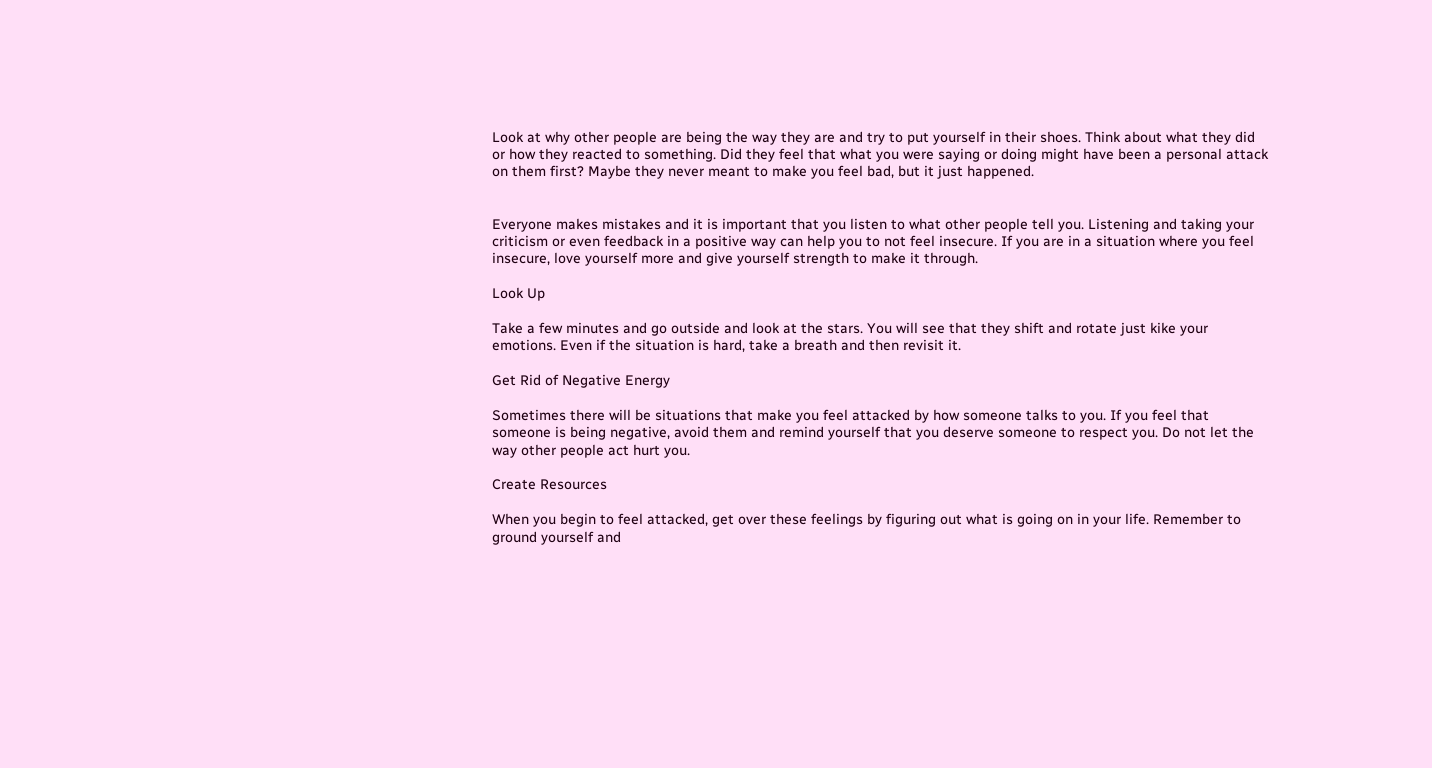Look at why other people are being the way they are and try to put yourself in their shoes. Think about what they did or how they reacted to something. Did they feel that what you were saying or doing might have been a personal attack on them first? Maybe they never meant to make you feel bad, but it just happened.


Everyone makes mistakes and it is important that you listen to what other people tell you. Listening and taking your criticism or even feedback in a positive way can help you to not feel insecure. If you are in a situation where you feel insecure, love yourself more and give yourself strength to make it through.

Look Up

Take a few minutes and go outside and look at the stars. You will see that they shift and rotate just kike your emotions. Even if the situation is hard, take a breath and then revisit it.

Get Rid of Negative Energy

Sometimes there will be situations that make you feel attacked by how someone talks to you. If you feel that someone is being negative, avoid them and remind yourself that you deserve someone to respect you. Do not let the way other people act hurt you.

Create Resources

When you begin to feel attacked, get over these feelings by figuring out what is going on in your life. Remember to ground yourself and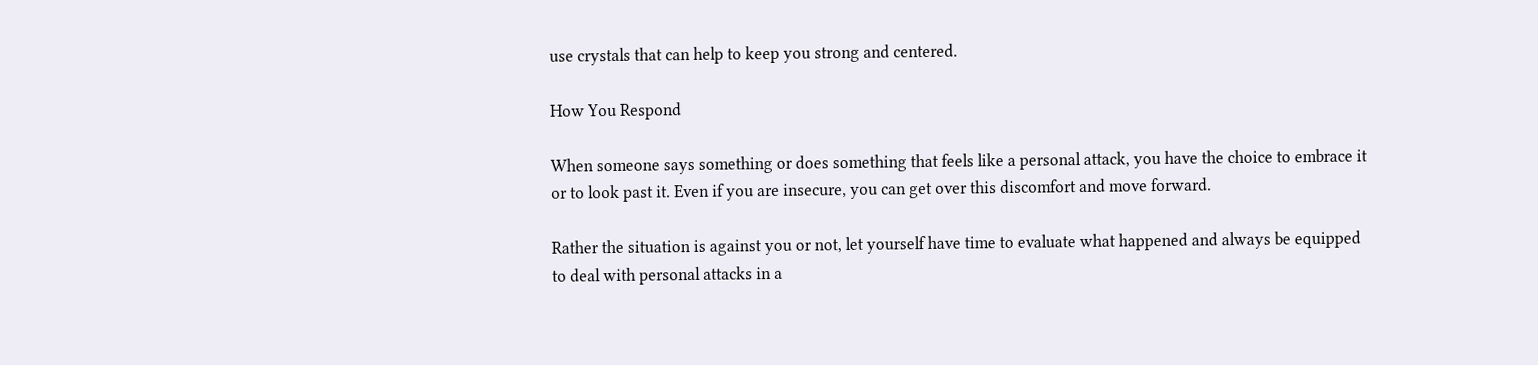use crystals that can help to keep you strong and centered.

How You Respond

When someone says something or does something that feels like a personal attack, you have the choice to embrace it or to look past it. Even if you are insecure, you can get over this discomfort and move forward.

Rather the situation is against you or not, let yourself have time to evaluate what happened and always be equipped to deal with personal attacks in a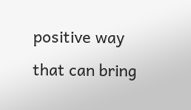positive way that can bring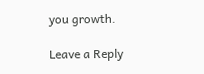you growth.

Leave a Reply